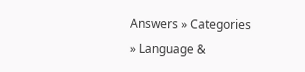Answers » Categories » Language &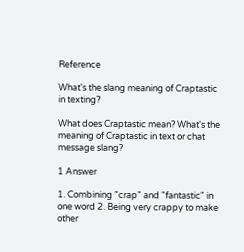Reference

What's the slang meaning of Craptastic in texting?

What does Craptastic mean? What's the meaning of Craptastic in text or chat message slang?

1 Answer

1. Combining "crap" and "fantastic" in one word 2. Being very crappy to make other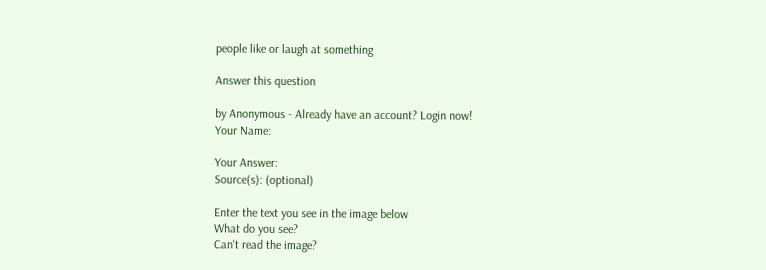people like or laugh at something

Answer this question

by Anonymous - Already have an account? Login now!
Your Name:

Your Answer:
Source(s): (optional)

Enter the text you see in the image below
What do you see?
Can't read the image?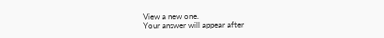View a new one.
Your answer will appear after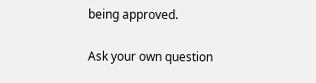being approved.

Ask your own question